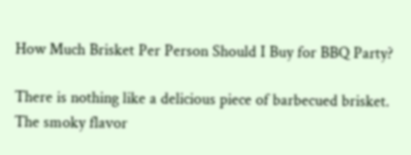How Much Brisket Per Person Should I Buy for BBQ Party?

There is nothing like a delicious piece of barbecued brisket. The smoky flavor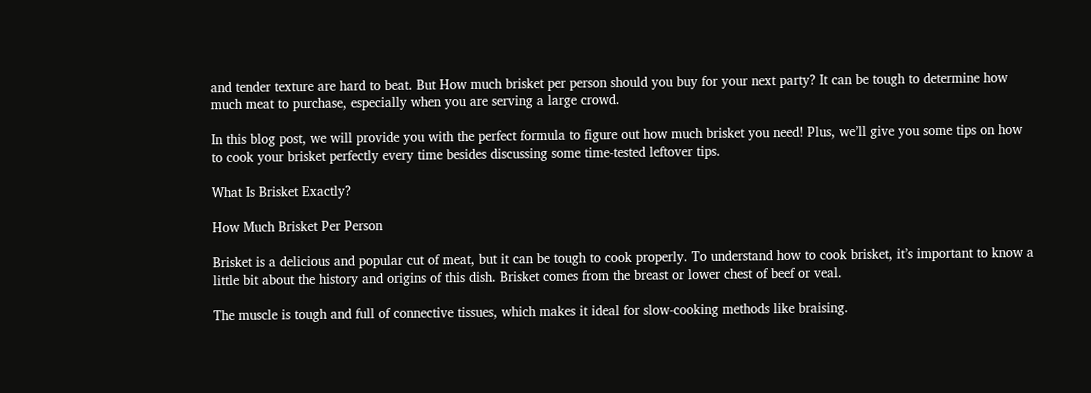and tender texture are hard to beat. But How much brisket per person should you buy for your next party? It can be tough to determine how much meat to purchase, especially when you are serving a large crowd.

In this blog post, we will provide you with the perfect formula to figure out how much brisket you need! Plus, we’ll give you some tips on how to cook your brisket perfectly every time besides discussing some time-tested leftover tips.

What Is Brisket Exactly?

How Much Brisket Per Person

Brisket is a delicious and popular cut of meat, but it can be tough to cook properly. To understand how to cook brisket, it’s important to know a little bit about the history and origins of this dish. Brisket comes from the breast or lower chest of beef or veal.

The muscle is tough and full of connective tissues, which makes it ideal for slow-cooking methods like braising.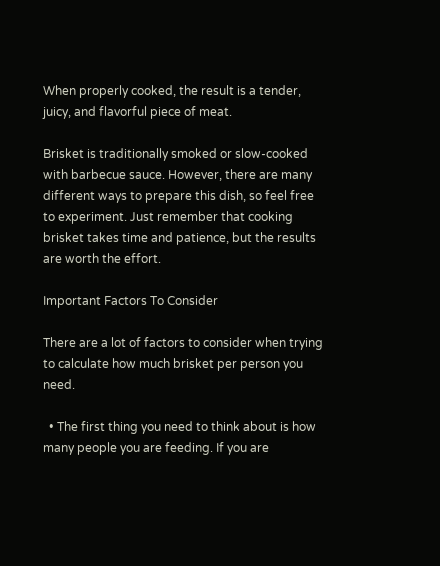When properly cooked, the result is a tender, juicy, and flavorful piece of meat.

Brisket is traditionally smoked or slow-cooked with barbecue sauce. However, there are many different ways to prepare this dish, so feel free to experiment. Just remember that cooking brisket takes time and patience, but the results are worth the effort.

Important Factors To Consider

There are a lot of factors to consider when trying to calculate how much brisket per person you need.

  • The first thing you need to think about is how many people you are feeding. If you are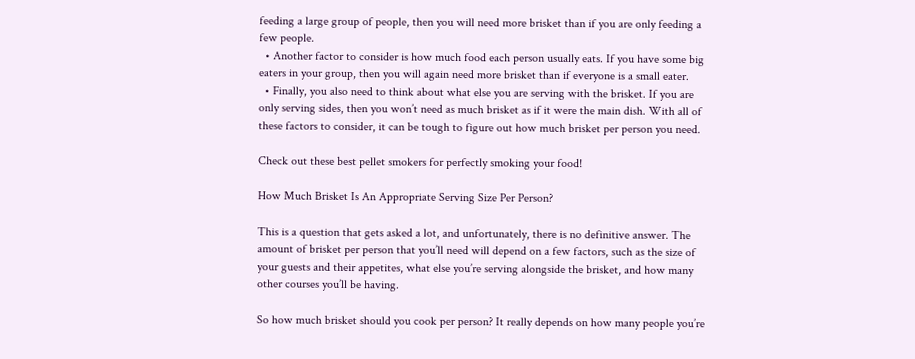feeding a large group of people, then you will need more brisket than if you are only feeding a few people.
  • Another factor to consider is how much food each person usually eats. If you have some big eaters in your group, then you will again need more brisket than if everyone is a small eater.
  • Finally, you also need to think about what else you are serving with the brisket. If you are only serving sides, then you won’t need as much brisket as if it were the main dish. With all of these factors to consider, it can be tough to figure out how much brisket per person you need.

Check out these best pellet smokers for perfectly smoking your food!

How Much Brisket Is An Appropriate Serving Size Per Person?

This is a question that gets asked a lot, and unfortunately, there is no definitive answer. The amount of brisket per person that you’ll need will depend on a few factors, such as the size of your guests and their appetites, what else you’re serving alongside the brisket, and how many other courses you’ll be having.

So how much brisket should you cook per person? It really depends on how many people you’re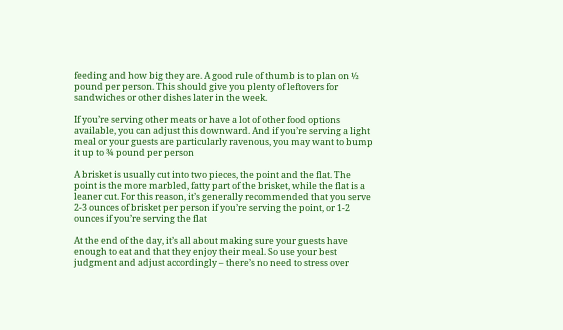feeding and how big they are. A good rule of thumb is to plan on ½ pound per person. This should give you plenty of leftovers for sandwiches or other dishes later in the week.

If you’re serving other meats or have a lot of other food options available, you can adjust this downward. And if you’re serving a light meal or your guests are particularly ravenous, you may want to bump it up to ¾ pound per person

A brisket is usually cut into two pieces, the point and the flat. The point is the more marbled, fatty part of the brisket, while the flat is a leaner cut. For this reason, it’s generally recommended that you serve 2-3 ounces of brisket per person if you’re serving the point, or 1-2 ounces if you’re serving the flat

At the end of the day, it’s all about making sure your guests have enough to eat and that they enjoy their meal. So use your best judgment and adjust accordingly – there’s no need to stress over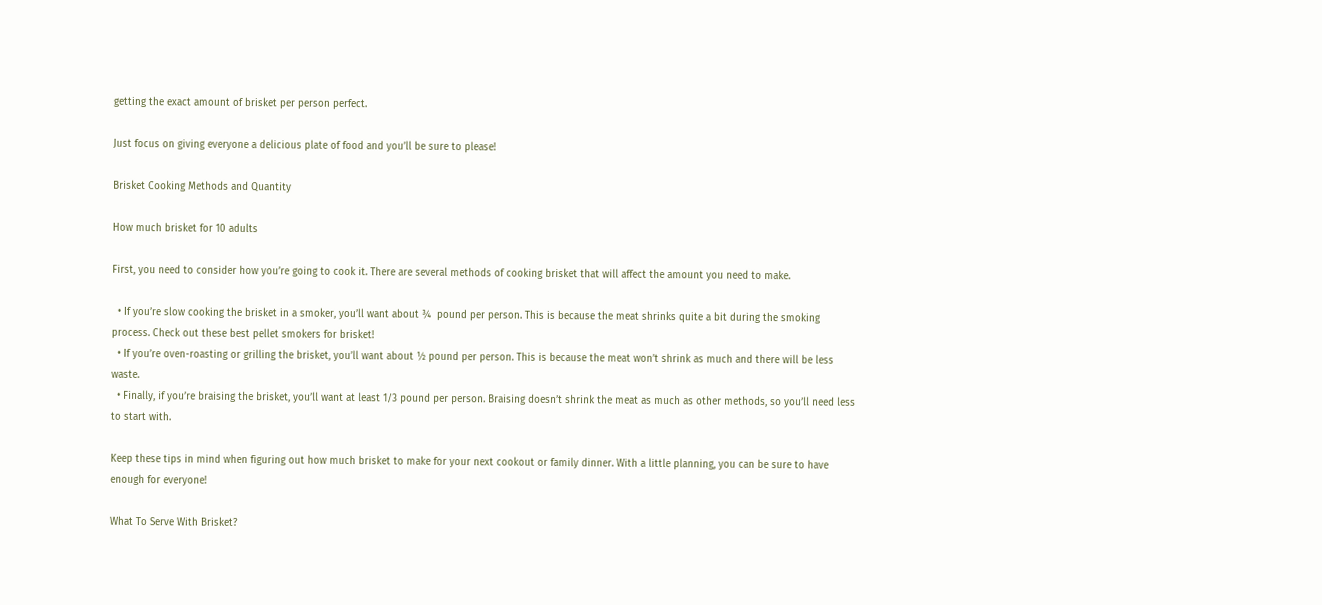getting the exact amount of brisket per person perfect.

Just focus on giving everyone a delicious plate of food and you’ll be sure to please!

Brisket Cooking Methods and Quantity

How much brisket for 10 adults

First, you need to consider how you’re going to cook it. There are several methods of cooking brisket that will affect the amount you need to make.

  • If you’re slow cooking the brisket in a smoker, you’ll want about ¾  pound per person. This is because the meat shrinks quite a bit during the smoking process. Check out these best pellet smokers for brisket!
  • If you’re oven-roasting or grilling the brisket, you’ll want about ½ pound per person. This is because the meat won’t shrink as much and there will be less waste.
  • Finally, if you’re braising the brisket, you’ll want at least 1/3 pound per person. Braising doesn’t shrink the meat as much as other methods, so you’ll need less to start with.

Keep these tips in mind when figuring out how much brisket to make for your next cookout or family dinner. With a little planning, you can be sure to have enough for everyone!

What To Serve With Brisket?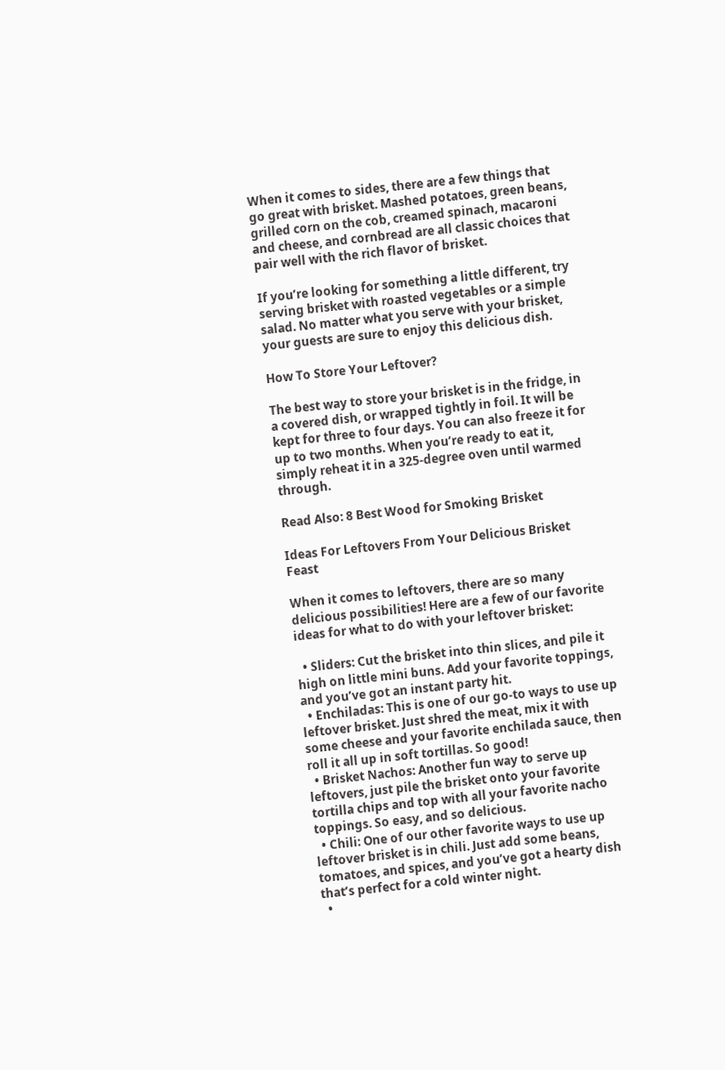When it comes to sides, there are a few things that go great with brisket. Mashed potatoes, green beans, grilled corn on the cob, creamed spinach, macaroni and cheese, and cornbread are all classic choices that pair well with the rich flavor of brisket.

If you’re looking for something a little different, try serving brisket with roasted vegetables or a simple salad. No matter what you serve with your brisket, your guests are sure to enjoy this delicious dish.

How To Store Your Leftover?

The best way to store your brisket is in the fridge, in a covered dish, or wrapped tightly in foil. It will be kept for three to four days. You can also freeze it for up to two months. When you’re ready to eat it, simply reheat it in a 325-degree oven until warmed through.

Read Also: 8 Best Wood for Smoking Brisket

Ideas For Leftovers From Your Delicious Brisket Feast

When it comes to leftovers, there are so many delicious possibilities! Here are a few of our favorite ideas for what to do with your leftover brisket:

  • Sliders: Cut the brisket into thin slices, and pile it high on little mini buns. Add your favorite toppings, and you’ve got an instant party hit.
  • Enchiladas: This is one of our go-to ways to use up leftover brisket. Just shred the meat, mix it with some cheese and your favorite enchilada sauce, then roll it all up in soft tortillas. So good!
  • Brisket Nachos: Another fun way to serve up leftovers, just pile the brisket onto your favorite tortilla chips and top with all your favorite nacho toppings. So easy, and so delicious.
  • Chili: One of our other favorite ways to use up leftover brisket is in chili. Just add some beans, tomatoes, and spices, and you’ve got a hearty dish that’s perfect for a cold winter night.
  •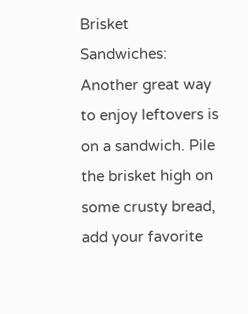Brisket Sandwiches: Another great way to enjoy leftovers is on a sandwich. Pile the brisket high on some crusty bread, add your favorite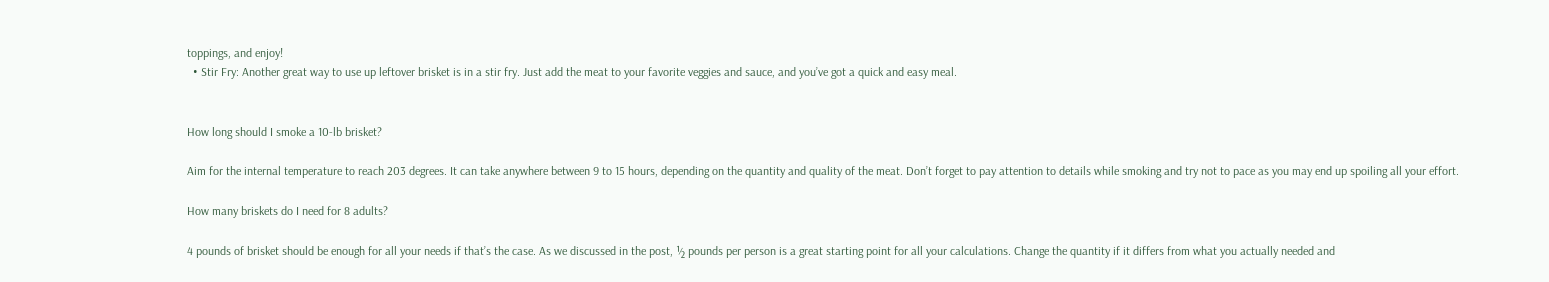toppings, and enjoy!
  • Stir Fry: Another great way to use up leftover brisket is in a stir fry. Just add the meat to your favorite veggies and sauce, and you’ve got a quick and easy meal.


How long should I smoke a 10-lb brisket?

Aim for the internal temperature to reach 203 degrees. It can take anywhere between 9 to 15 hours, depending on the quantity and quality of the meat. Don’t forget to pay attention to details while smoking and try not to pace as you may end up spoiling all your effort.

How many briskets do I need for 8 adults?

4 pounds of brisket should be enough for all your needs if that’s the case. As we discussed in the post, ½ pounds per person is a great starting point for all your calculations. Change the quantity if it differs from what you actually needed and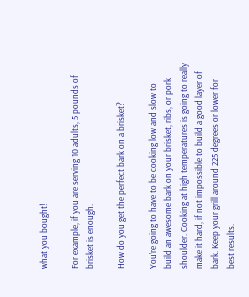what you bought!

For example, if you are serving 10 adults, 5 pounds of brisket is enough.

How do you get the perfect bark on a brisket?

You’re going to have to be cooking low and slow to build an awesome bark on your brisket, ribs, or pork shoulder. Cooking at high temperatures is going to really make it hard, if not impossible to build a good layer of bark. Keep your grill around 225 degrees or lower for best results.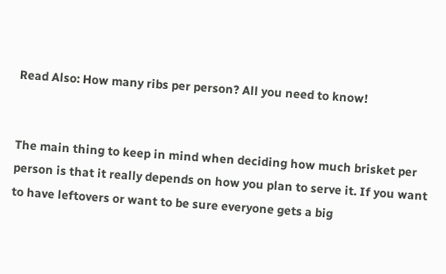Read Also: How many ribs per person? All you need to know!


The main thing to keep in mind when deciding how much brisket per person is that it really depends on how you plan to serve it. If you want to have leftovers or want to be sure everyone gets a big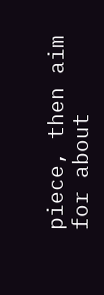piece, then aim for about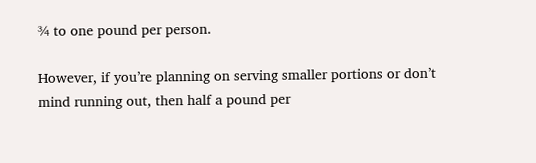¾ to one pound per person.

However, if you’re planning on serving smaller portions or don’t mind running out, then half a pound per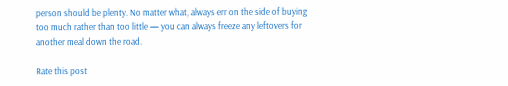person should be plenty. No matter what, always err on the side of buying too much rather than too little — you can always freeze any leftovers for another meal down the road.

Rate this post